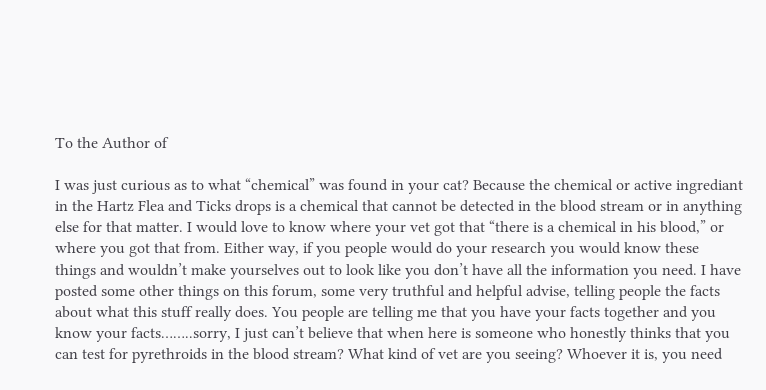To the Author of

I was just curious as to what “chemical” was found in your cat? Because the chemical or active ingrediant in the Hartz Flea and Ticks drops is a chemical that cannot be detected in the blood stream or in anything else for that matter. I would love to know where your vet got that “there is a chemical in his blood,” or where you got that from. Either way, if you people would do your research you would know these things and wouldn’t make yourselves out to look like you don’t have all the information you need. I have posted some other things on this forum, some very truthful and helpful advise, telling people the facts about what this stuff really does. You people are telling me that you have your facts together and you know your facts……..sorry, I just can’t believe that when here is someone who honestly thinks that you can test for pyrethroids in the blood stream? What kind of vet are you seeing? Whoever it is, you need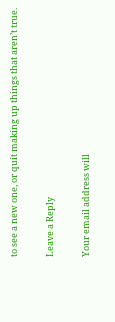to see a new one, or quit making up things that aren’t true.

Leave a Reply

Your email address will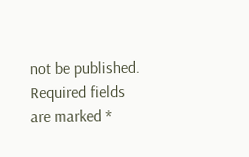not be published. Required fields are marked *